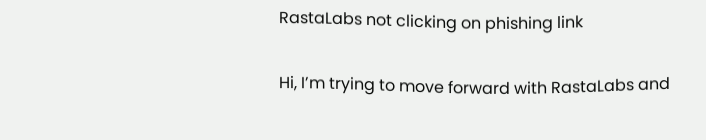RastaLabs not clicking on phishing link

Hi, I’m trying to move forward with RastaLabs and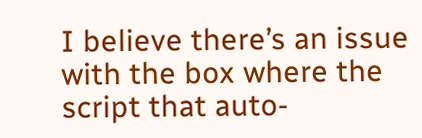I believe there’s an issue with the box where the script that auto-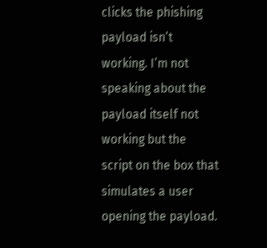clicks the phishing payload isn’t working. I’m not speaking about the payload itself not working but the script on the box that simulates a user opening the payload.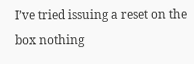I’ve tried issuing a reset on the box nothing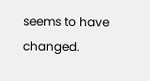seems to have changed.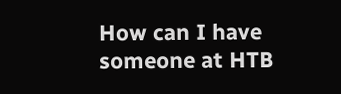How can I have someone at HTB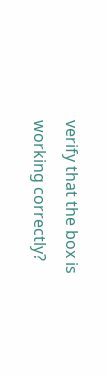verify that the box is working correctly?